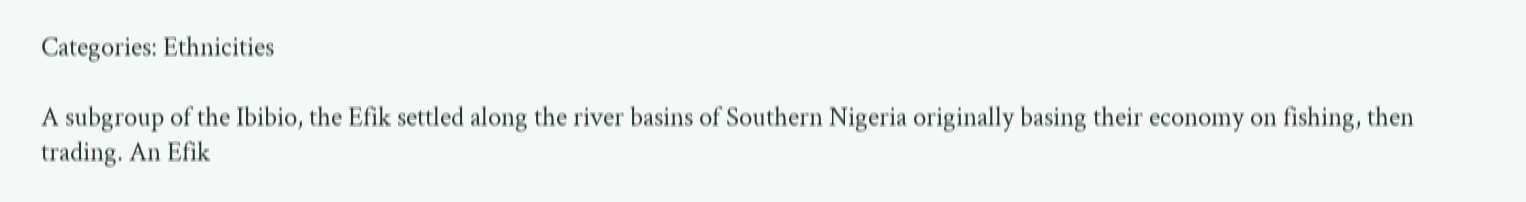Categories: Ethnicities

A subgroup of the Ibibio, the Efik settled along the river basins of Southern Nigeria originally basing their economy on fishing, then trading. An Efik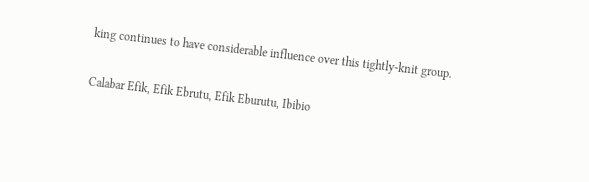king continues to have considerable influence over this tightly-knit group.

Calabar Efik, Efik Ebrutu, Efik Eburutu, Ibibio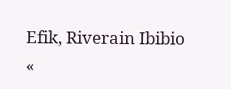Efik, Riverain Ibibio
«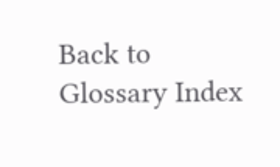Back to Glossary Index